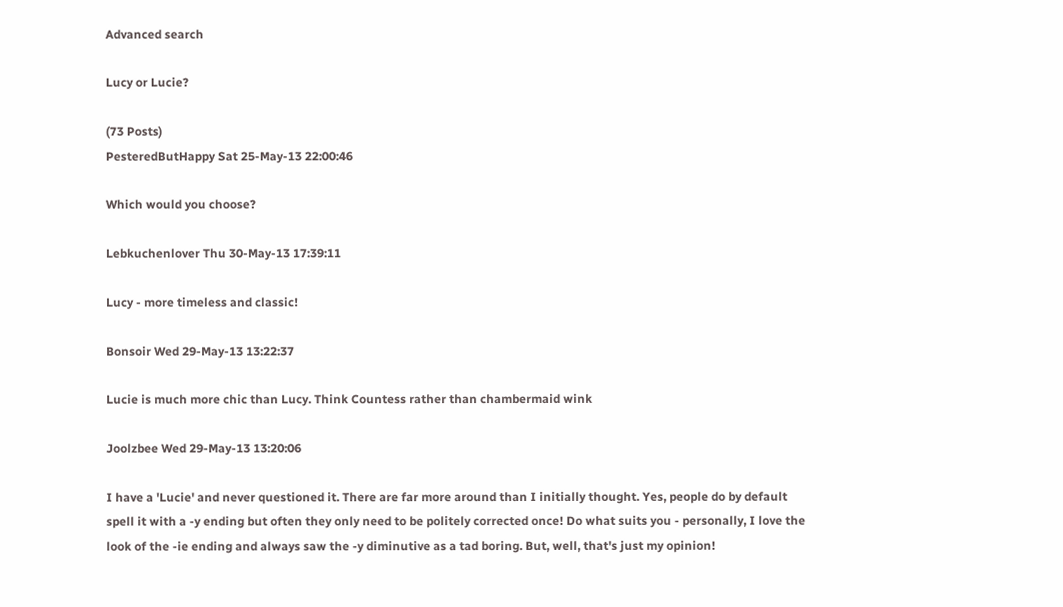Advanced search

Lucy or Lucie?

(73 Posts)
PesteredButHappy Sat 25-May-13 22:00:46

Which would you choose?

Lebkuchenlover Thu 30-May-13 17:39:11

Lucy - more timeless and classic!

Bonsoir Wed 29-May-13 13:22:37

Lucie is much more chic than Lucy. Think Countess rather than chambermaid wink

Joolzbee Wed 29-May-13 13:20:06

I have a 'Lucie' and never questioned it. There are far more around than I initially thought. Yes, people do by default spell it with a -y ending but often they only need to be politely corrected once! Do what suits you - personally, I love the look of the -ie ending and always saw the -y diminutive as a tad boring. But, well, that's just my opinion!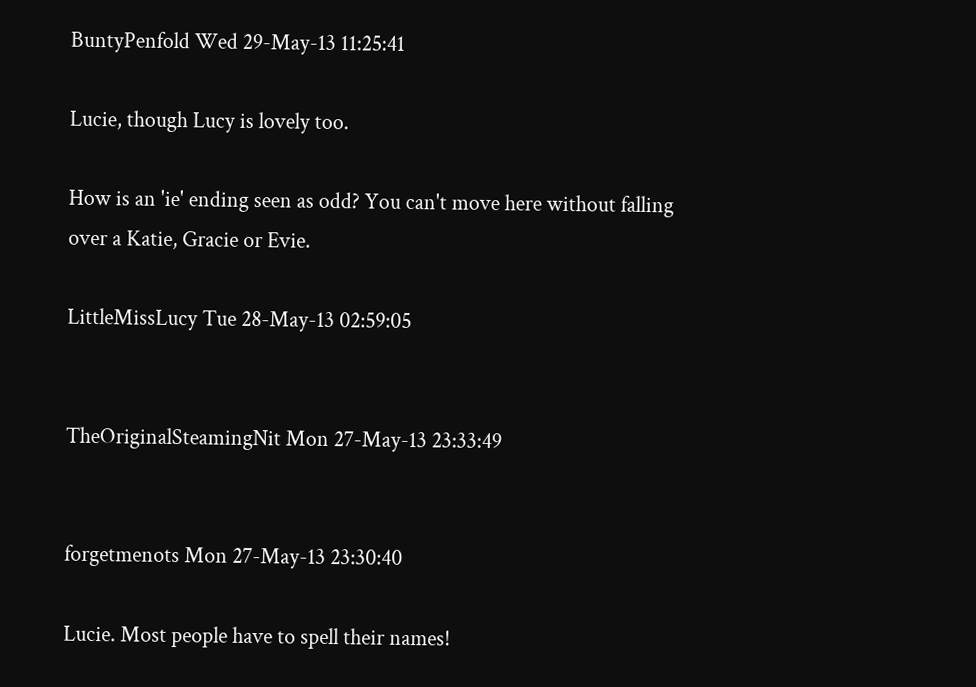BuntyPenfold Wed 29-May-13 11:25:41

Lucie, though Lucy is lovely too.

How is an 'ie' ending seen as odd? You can't move here without falling over a Katie, Gracie or Evie.

LittleMissLucy Tue 28-May-13 02:59:05


TheOriginalSteamingNit Mon 27-May-13 23:33:49


forgetmenots Mon 27-May-13 23:30:40

Lucie. Most people have to spell their names!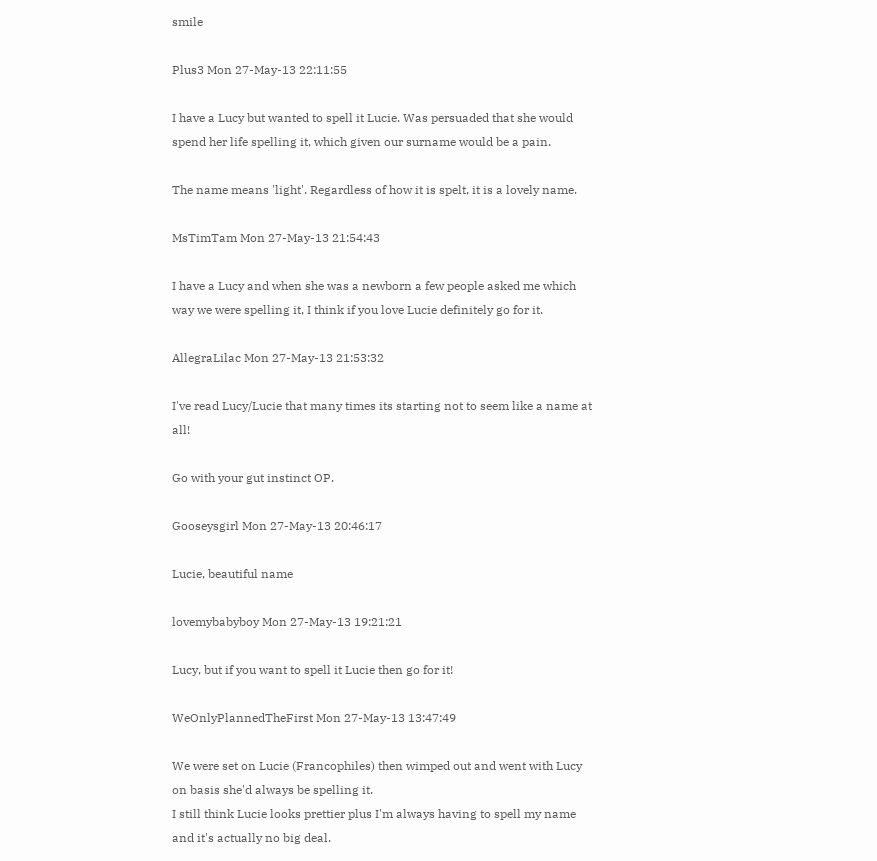smile

Plus3 Mon 27-May-13 22:11:55

I have a Lucy but wanted to spell it Lucie. Was persuaded that she would spend her life spelling it, which given our surname would be a pain.

The name means 'light'. Regardless of how it is spelt, it is a lovely name.

MsTimTam Mon 27-May-13 21:54:43

I have a Lucy and when she was a newborn a few people asked me which way we were spelling it, I think if you love Lucie definitely go for it.

AllegraLilac Mon 27-May-13 21:53:32

I've read Lucy/Lucie that many times its starting not to seem like a name at all!

Go with your gut instinct OP.

Gooseysgirl Mon 27-May-13 20:46:17

Lucie, beautiful name

lovemybabyboy Mon 27-May-13 19:21:21

Lucy, but if you want to spell it Lucie then go for it!

WeOnlyPlannedTheFirst Mon 27-May-13 13:47:49

We were set on Lucie (Francophiles) then wimped out and went with Lucy on basis she'd always be spelling it.
I still think Lucie looks prettier plus I'm always having to spell my name and it's actually no big deal.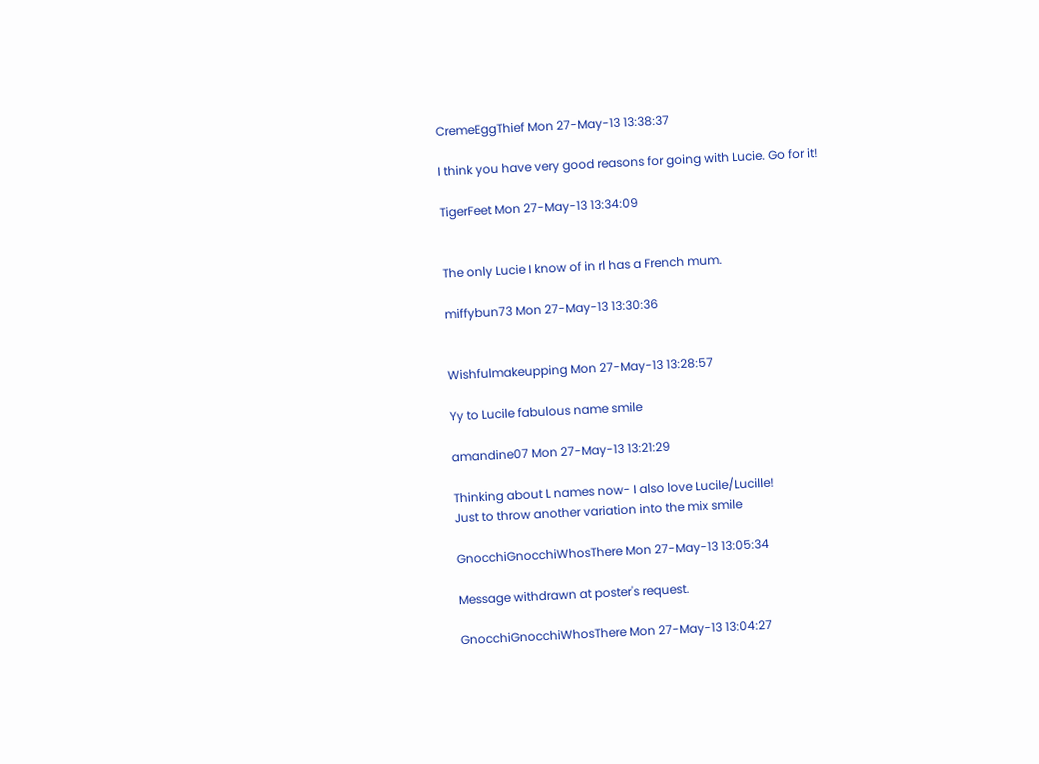CremeEggThief Mon 27-May-13 13:38:37

I think you have very good reasons for going with Lucie. Go for it!

TigerFeet Mon 27-May-13 13:34:09


The only Lucie I know of in rl has a French mum.

miffybun73 Mon 27-May-13 13:30:36


Wishfulmakeupping Mon 27-May-13 13:28:57

Yy to Lucile fabulous name smile

amandine07 Mon 27-May-13 13:21:29

Thinking about L names now- I also love Lucile/Lucille!
Just to throw another variation into the mix smile

GnocchiGnocchiWhosThere Mon 27-May-13 13:05:34

Message withdrawn at poster's request.

GnocchiGnocchiWhosThere Mon 27-May-13 13:04:27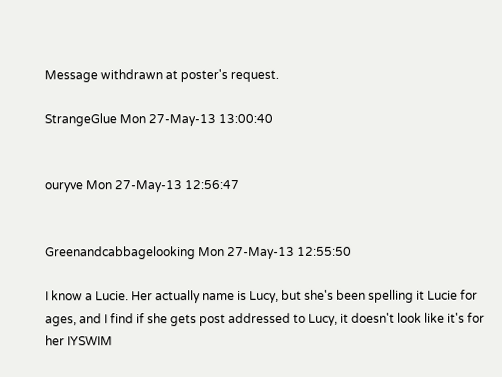Message withdrawn at poster's request.

StrangeGlue Mon 27-May-13 13:00:40


ouryve Mon 27-May-13 12:56:47


Greenandcabbagelooking Mon 27-May-13 12:55:50

I know a Lucie. Her actually name is Lucy, but she's been spelling it Lucie for ages, and I find if she gets post addressed to Lucy, it doesn't look like it's for her IYSWIM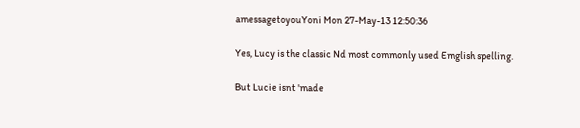amessagetoyouYoni Mon 27-May-13 12:50:36

Yes, Lucy is the classic Nd most commonly used Emglish spelling.

But Lucie isnt 'made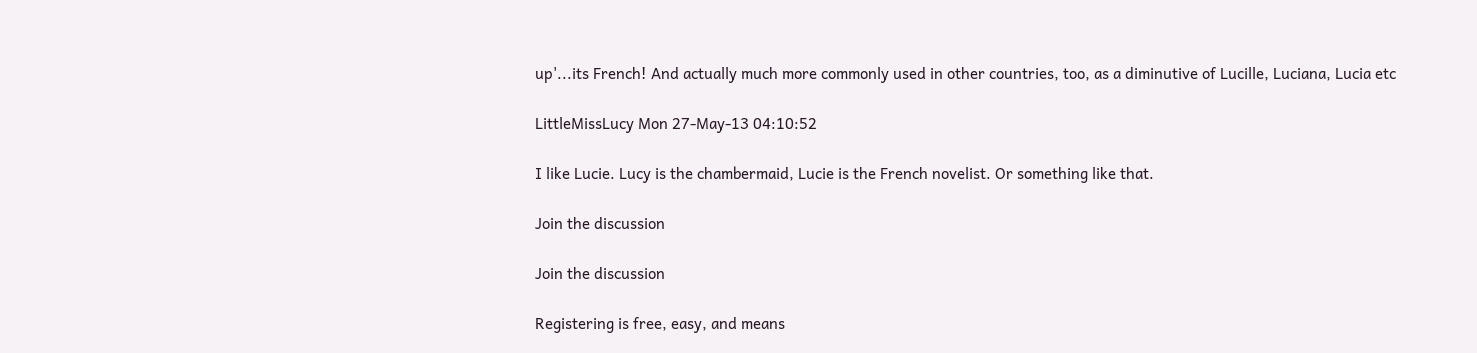up'...its French! And actually much more commonly used in other countries, too, as a diminutive of Lucille, Luciana, Lucia etc

LittleMissLucy Mon 27-May-13 04:10:52

I like Lucie. Lucy is the chambermaid, Lucie is the French novelist. Or something like that.

Join the discussion

Join the discussion

Registering is free, easy, and means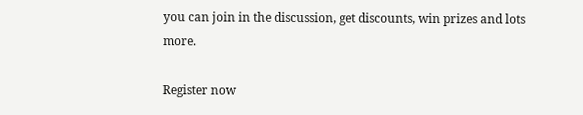you can join in the discussion, get discounts, win prizes and lots more.

Register now